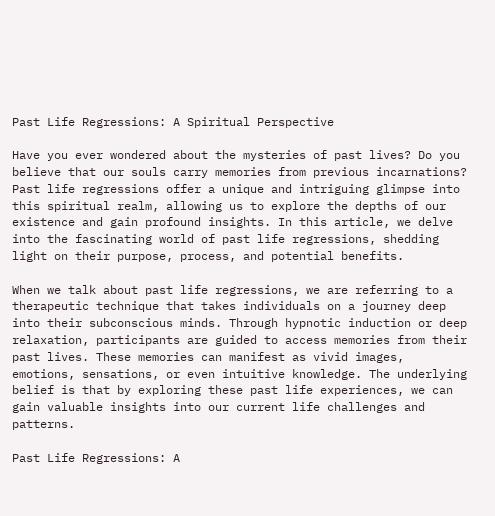Past Life Regressions: A Spiritual Perspective

Have you ever wondered about the mysteries of past lives? Do you believe that our souls carry memories from previous incarnations? Past life regressions offer a unique and intriguing glimpse into this spiritual realm, allowing us to explore the depths of our existence and gain profound insights. In this article, we delve into the fascinating world of past life regressions, shedding light on their purpose, process, and potential benefits.

When we talk about past life regressions, we are referring to a therapeutic technique that takes individuals on a journey deep into their subconscious minds. Through hypnotic induction or deep relaxation, participants are guided to access memories from their past lives. These memories can manifest as vivid images, emotions, sensations, or even intuitive knowledge. The underlying belief is that by exploring these past life experiences, we can gain valuable insights into our current life challenges and patterns.

Past Life Regressions: A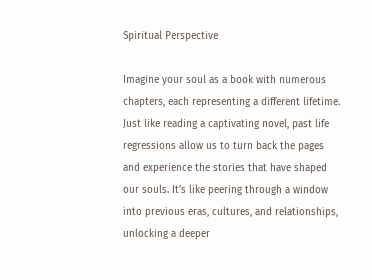Spiritual Perspective

Imagine your soul as a book with numerous chapters, each representing a different lifetime. Just like reading a captivating novel, past life regressions allow us to turn back the pages and experience the stories that have shaped our souls. It’s like peering through a window into previous eras, cultures, and relationships, unlocking a deeper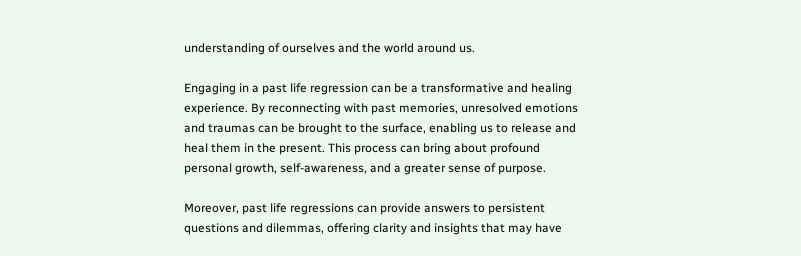understanding of ourselves and the world around us.

Engaging in a past life regression can be a transformative and healing experience. By reconnecting with past memories, unresolved emotions and traumas can be brought to the surface, enabling us to release and heal them in the present. This process can bring about profound personal growth, self-awareness, and a greater sense of purpose.

Moreover, past life regressions can provide answers to persistent questions and dilemmas, offering clarity and insights that may have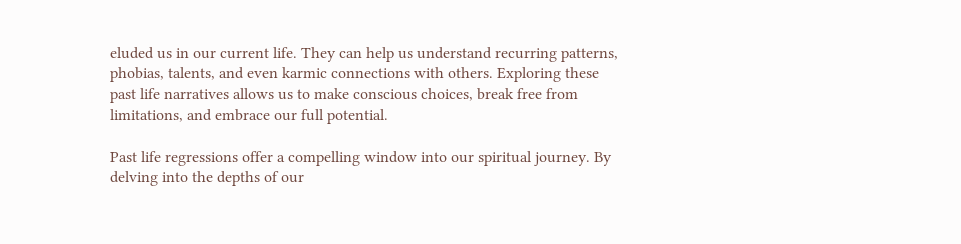eluded us in our current life. They can help us understand recurring patterns, phobias, talents, and even karmic connections with others. Exploring these past life narratives allows us to make conscious choices, break free from limitations, and embrace our full potential.

Past life regressions offer a compelling window into our spiritual journey. By delving into the depths of our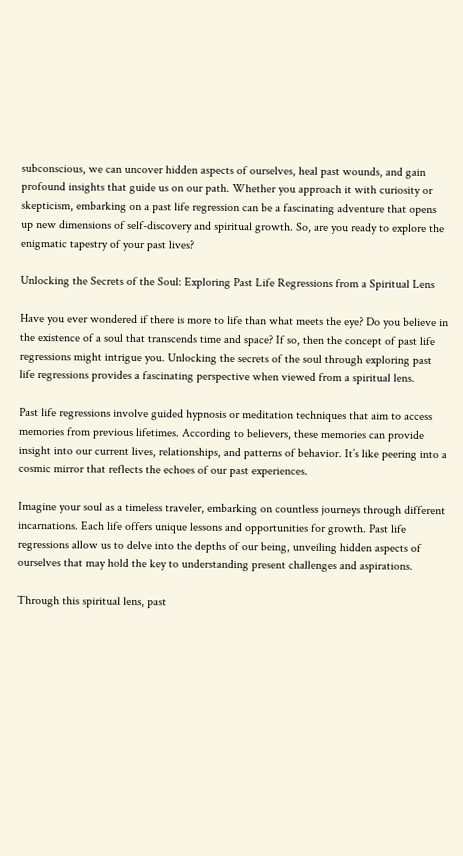subconscious, we can uncover hidden aspects of ourselves, heal past wounds, and gain profound insights that guide us on our path. Whether you approach it with curiosity or skepticism, embarking on a past life regression can be a fascinating adventure that opens up new dimensions of self-discovery and spiritual growth. So, are you ready to explore the enigmatic tapestry of your past lives?

Unlocking the Secrets of the Soul: Exploring Past Life Regressions from a Spiritual Lens

Have you ever wondered if there is more to life than what meets the eye? Do you believe in the existence of a soul that transcends time and space? If so, then the concept of past life regressions might intrigue you. Unlocking the secrets of the soul through exploring past life regressions provides a fascinating perspective when viewed from a spiritual lens.

Past life regressions involve guided hypnosis or meditation techniques that aim to access memories from previous lifetimes. According to believers, these memories can provide insight into our current lives, relationships, and patterns of behavior. It’s like peering into a cosmic mirror that reflects the echoes of our past experiences.

Imagine your soul as a timeless traveler, embarking on countless journeys through different incarnations. Each life offers unique lessons and opportunities for growth. Past life regressions allow us to delve into the depths of our being, unveiling hidden aspects of ourselves that may hold the key to understanding present challenges and aspirations.

Through this spiritual lens, past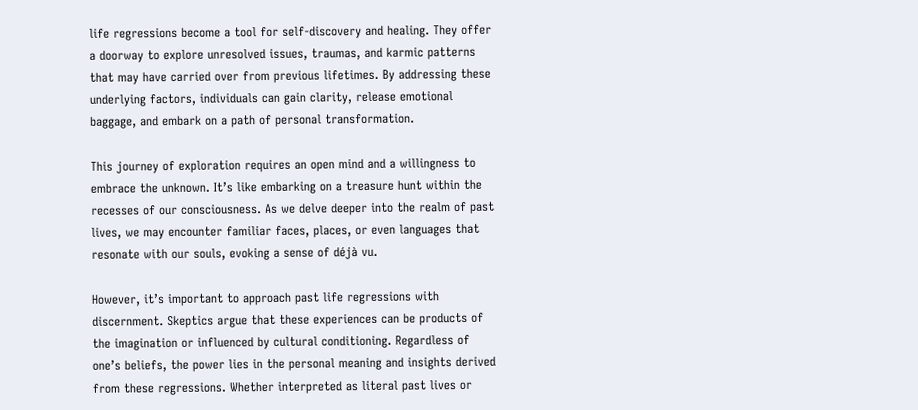life regressions become a tool for self-discovery and healing. They offer a doorway to explore unresolved issues, traumas, and karmic patterns that may have carried over from previous lifetimes. By addressing these underlying factors, individuals can gain clarity, release emotional baggage, and embark on a path of personal transformation.

This journey of exploration requires an open mind and a willingness to embrace the unknown. It’s like embarking on a treasure hunt within the recesses of our consciousness. As we delve deeper into the realm of past lives, we may encounter familiar faces, places, or even languages that resonate with our souls, evoking a sense of déjà vu.

However, it’s important to approach past life regressions with discernment. Skeptics argue that these experiences can be products of the imagination or influenced by cultural conditioning. Regardless of one’s beliefs, the power lies in the personal meaning and insights derived from these regressions. Whether interpreted as literal past lives or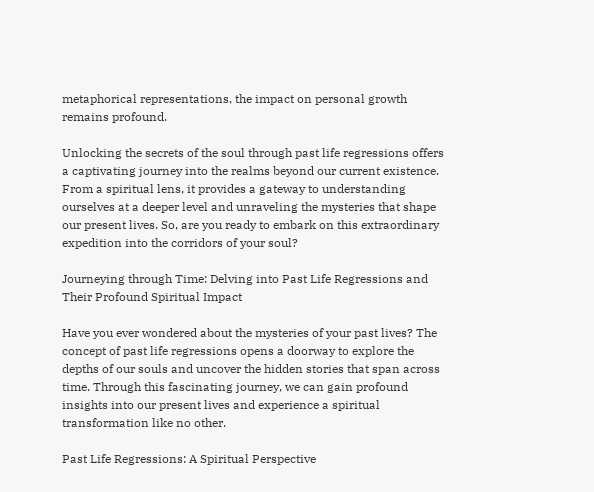metaphorical representations, the impact on personal growth remains profound.

Unlocking the secrets of the soul through past life regressions offers a captivating journey into the realms beyond our current existence. From a spiritual lens, it provides a gateway to understanding ourselves at a deeper level and unraveling the mysteries that shape our present lives. So, are you ready to embark on this extraordinary expedition into the corridors of your soul?

Journeying through Time: Delving into Past Life Regressions and Their Profound Spiritual Impact

Have you ever wondered about the mysteries of your past lives? The concept of past life regressions opens a doorway to explore the depths of our souls and uncover the hidden stories that span across time. Through this fascinating journey, we can gain profound insights into our present lives and experience a spiritual transformation like no other.

Past Life Regressions: A Spiritual Perspective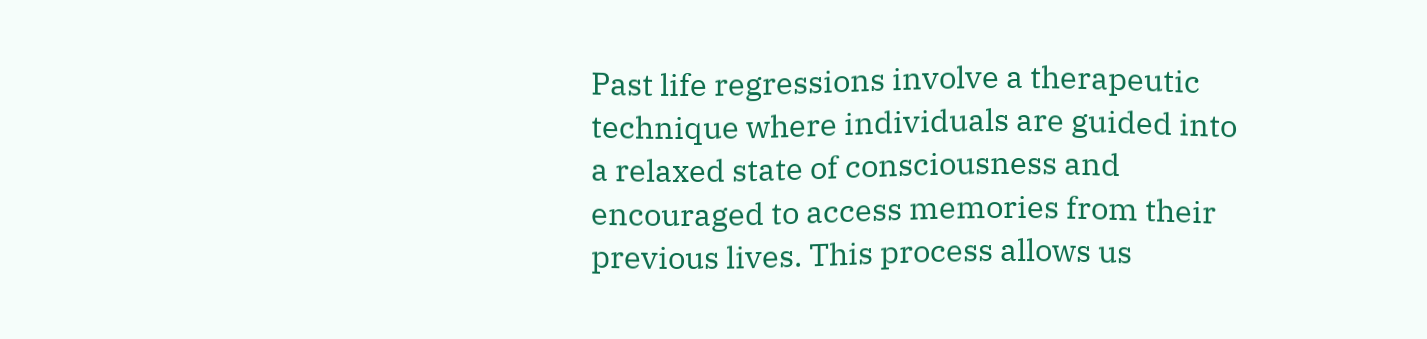Past life regressions involve a therapeutic technique where individuals are guided into a relaxed state of consciousness and encouraged to access memories from their previous lives. This process allows us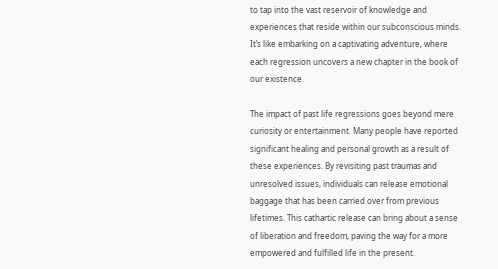to tap into the vast reservoir of knowledge and experiences that reside within our subconscious minds. It’s like embarking on a captivating adventure, where each regression uncovers a new chapter in the book of our existence.

The impact of past life regressions goes beyond mere curiosity or entertainment. Many people have reported significant healing and personal growth as a result of these experiences. By revisiting past traumas and unresolved issues, individuals can release emotional baggage that has been carried over from previous lifetimes. This cathartic release can bring about a sense of liberation and freedom, paving the way for a more empowered and fulfilled life in the present.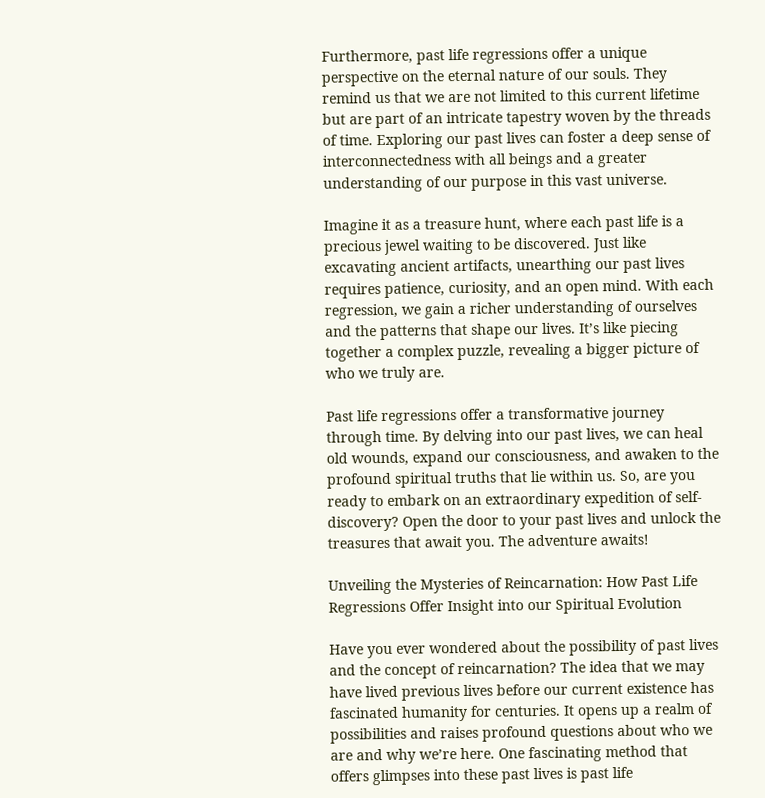Furthermore, past life regressions offer a unique perspective on the eternal nature of our souls. They remind us that we are not limited to this current lifetime but are part of an intricate tapestry woven by the threads of time. Exploring our past lives can foster a deep sense of interconnectedness with all beings and a greater understanding of our purpose in this vast universe.

Imagine it as a treasure hunt, where each past life is a precious jewel waiting to be discovered. Just like excavating ancient artifacts, unearthing our past lives requires patience, curiosity, and an open mind. With each regression, we gain a richer understanding of ourselves and the patterns that shape our lives. It’s like piecing together a complex puzzle, revealing a bigger picture of who we truly are.

Past life regressions offer a transformative journey through time. By delving into our past lives, we can heal old wounds, expand our consciousness, and awaken to the profound spiritual truths that lie within us. So, are you ready to embark on an extraordinary expedition of self-discovery? Open the door to your past lives and unlock the treasures that await you. The adventure awaits!

Unveiling the Mysteries of Reincarnation: How Past Life Regressions Offer Insight into our Spiritual Evolution

Have you ever wondered about the possibility of past lives and the concept of reincarnation? The idea that we may have lived previous lives before our current existence has fascinated humanity for centuries. It opens up a realm of possibilities and raises profound questions about who we are and why we’re here. One fascinating method that offers glimpses into these past lives is past life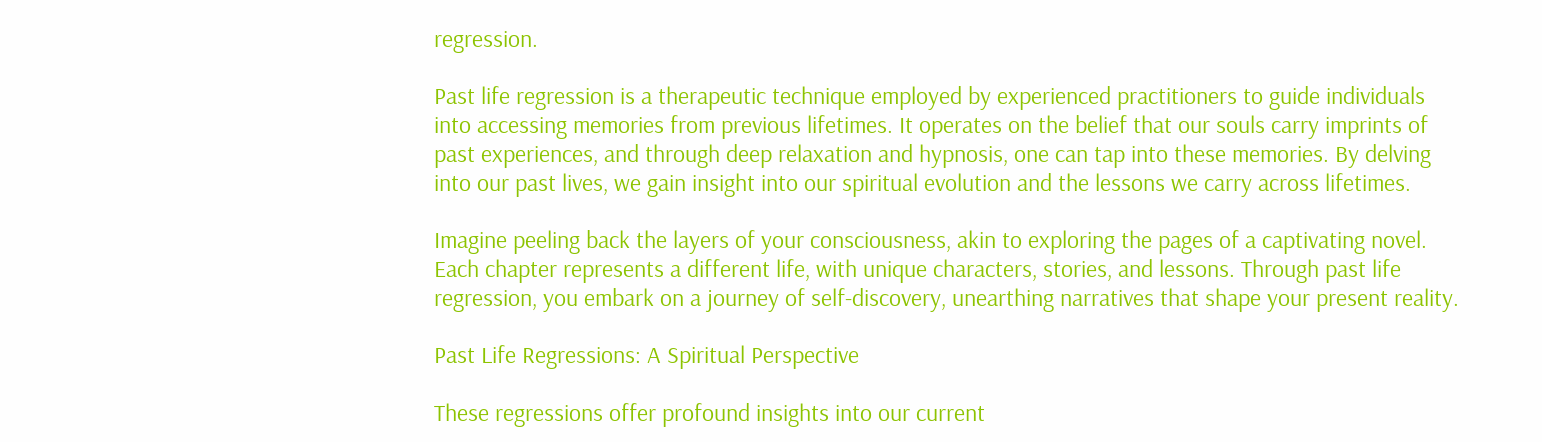regression.

Past life regression is a therapeutic technique employed by experienced practitioners to guide individuals into accessing memories from previous lifetimes. It operates on the belief that our souls carry imprints of past experiences, and through deep relaxation and hypnosis, one can tap into these memories. By delving into our past lives, we gain insight into our spiritual evolution and the lessons we carry across lifetimes.

Imagine peeling back the layers of your consciousness, akin to exploring the pages of a captivating novel. Each chapter represents a different life, with unique characters, stories, and lessons. Through past life regression, you embark on a journey of self-discovery, unearthing narratives that shape your present reality.

Past Life Regressions: A Spiritual Perspective

These regressions offer profound insights into our current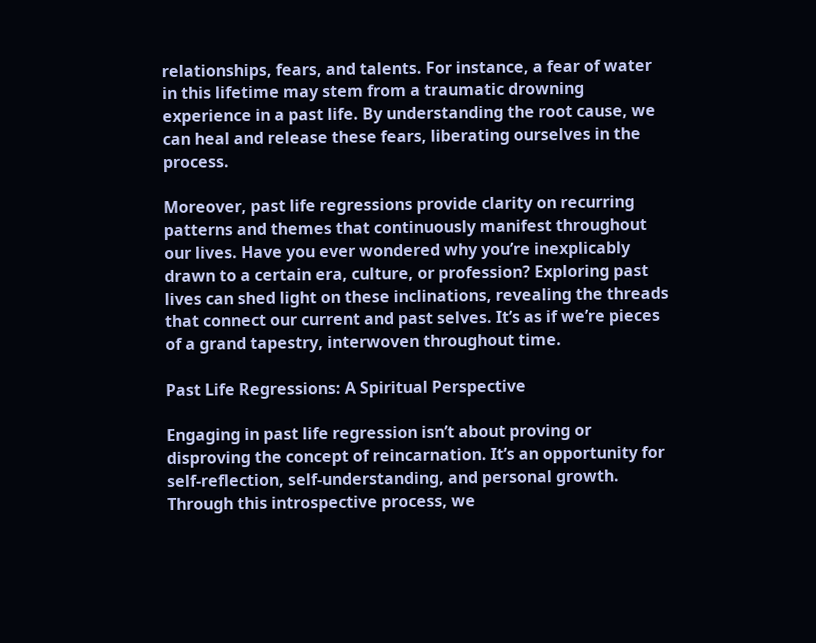relationships, fears, and talents. For instance, a fear of water in this lifetime may stem from a traumatic drowning experience in a past life. By understanding the root cause, we can heal and release these fears, liberating ourselves in the process.

Moreover, past life regressions provide clarity on recurring patterns and themes that continuously manifest throughout our lives. Have you ever wondered why you’re inexplicably drawn to a certain era, culture, or profession? Exploring past lives can shed light on these inclinations, revealing the threads that connect our current and past selves. It’s as if we’re pieces of a grand tapestry, interwoven throughout time.

Past Life Regressions: A Spiritual Perspective

Engaging in past life regression isn’t about proving or disproving the concept of reincarnation. It’s an opportunity for self-reflection, self-understanding, and personal growth. Through this introspective process, we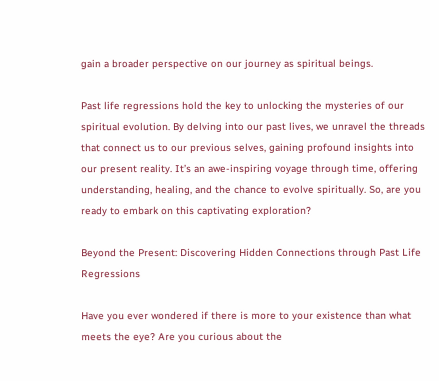gain a broader perspective on our journey as spiritual beings.

Past life regressions hold the key to unlocking the mysteries of our spiritual evolution. By delving into our past lives, we unravel the threads that connect us to our previous selves, gaining profound insights into our present reality. It’s an awe-inspiring voyage through time, offering understanding, healing, and the chance to evolve spiritually. So, are you ready to embark on this captivating exploration?

Beyond the Present: Discovering Hidden Connections through Past Life Regressions

Have you ever wondered if there is more to your existence than what meets the eye? Are you curious about the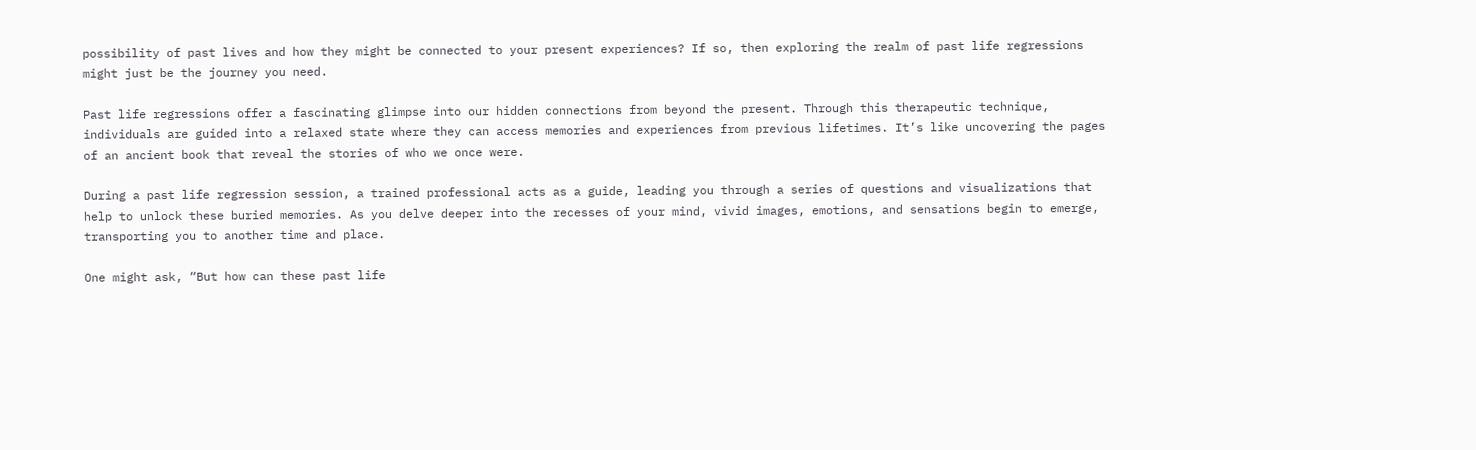possibility of past lives and how they might be connected to your present experiences? If so, then exploring the realm of past life regressions might just be the journey you need.

Past life regressions offer a fascinating glimpse into our hidden connections from beyond the present. Through this therapeutic technique, individuals are guided into a relaxed state where they can access memories and experiences from previous lifetimes. It’s like uncovering the pages of an ancient book that reveal the stories of who we once were.

During a past life regression session, a trained professional acts as a guide, leading you through a series of questions and visualizations that help to unlock these buried memories. As you delve deeper into the recesses of your mind, vivid images, emotions, and sensations begin to emerge, transporting you to another time and place.

One might ask, “But how can these past life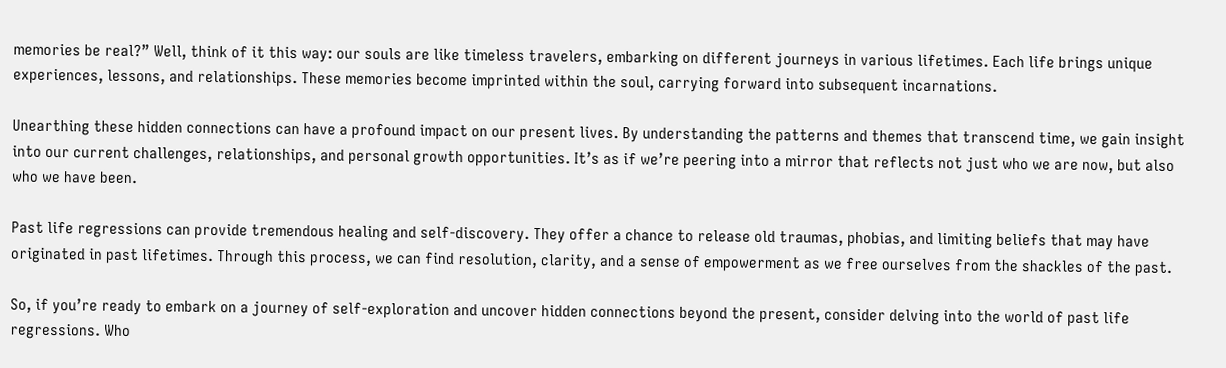memories be real?” Well, think of it this way: our souls are like timeless travelers, embarking on different journeys in various lifetimes. Each life brings unique experiences, lessons, and relationships. These memories become imprinted within the soul, carrying forward into subsequent incarnations.

Unearthing these hidden connections can have a profound impact on our present lives. By understanding the patterns and themes that transcend time, we gain insight into our current challenges, relationships, and personal growth opportunities. It’s as if we’re peering into a mirror that reflects not just who we are now, but also who we have been.

Past life regressions can provide tremendous healing and self-discovery. They offer a chance to release old traumas, phobias, and limiting beliefs that may have originated in past lifetimes. Through this process, we can find resolution, clarity, and a sense of empowerment as we free ourselves from the shackles of the past.

So, if you’re ready to embark on a journey of self-exploration and uncover hidden connections beyond the present, consider delving into the world of past life regressions. Who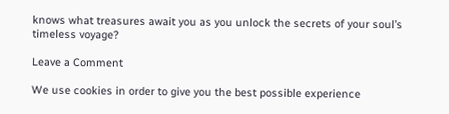knows what treasures await you as you unlock the secrets of your soul’s timeless voyage?

Leave a Comment

We use cookies in order to give you the best possible experience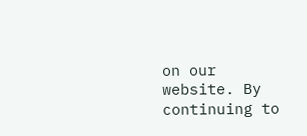on our website. By continuing to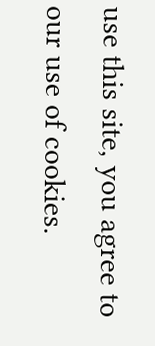use this site, you agree to our use of cookies.